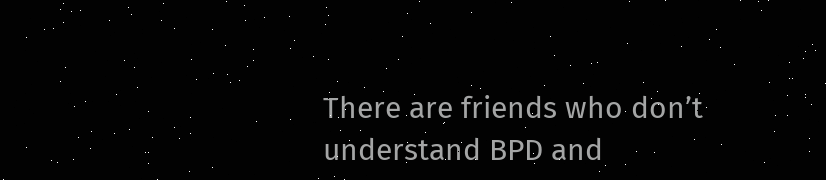There are friends who don’t understand BPD and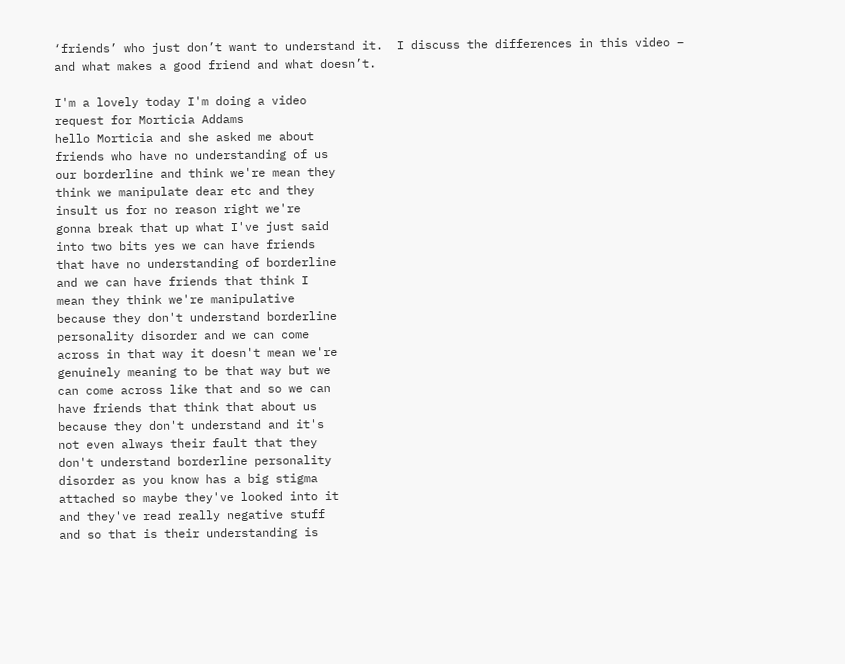‘friends’ who just don’t want to understand it.  I discuss the differences in this video – and what makes a good friend and what doesn’t.

I'm a lovely today I'm doing a video
request for Morticia Addams
hello Morticia and she asked me about
friends who have no understanding of us
our borderline and think we're mean they
think we manipulate dear etc and they
insult us for no reason right we're
gonna break that up what I've just said
into two bits yes we can have friends
that have no understanding of borderline
and we can have friends that think I
mean they think we're manipulative
because they don't understand borderline
personality disorder and we can come
across in that way it doesn't mean we're
genuinely meaning to be that way but we
can come across like that and so we can
have friends that think that about us
because they don't understand and it's
not even always their fault that they
don't understand borderline personality
disorder as you know has a big stigma
attached so maybe they've looked into it
and they've read really negative stuff
and so that is their understanding is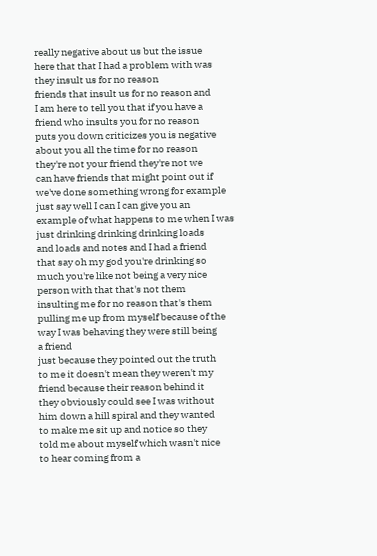really negative about us but the issue
here that that I had a problem with was
they insult us for no reason
friends that insult us for no reason and
I am here to tell you that if you have a
friend who insults you for no reason
puts you down criticizes you is negative
about you all the time for no reason
they're not your friend they're not we
can have friends that might point out if
we've done something wrong for example
just say well I can I can give you an
example of what happens to me when I was
just drinking drinking drinking loads
and loads and notes and I had a friend
that say oh my god you're drinking so
much you're like not being a very nice
person with that that's not them
insulting me for no reason that's them
pulling me up from myself because of the
way I was behaving they were still being
a friend
just because they pointed out the truth
to me it doesn't mean they weren't my
friend because their reason behind it
they obviously could see I was without
him down a hill spiral and they wanted
to make me sit up and notice so they
told me about myself which wasn't nice
to hear coming from a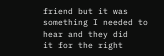friend but it was
something I needed to hear and they did
it for the right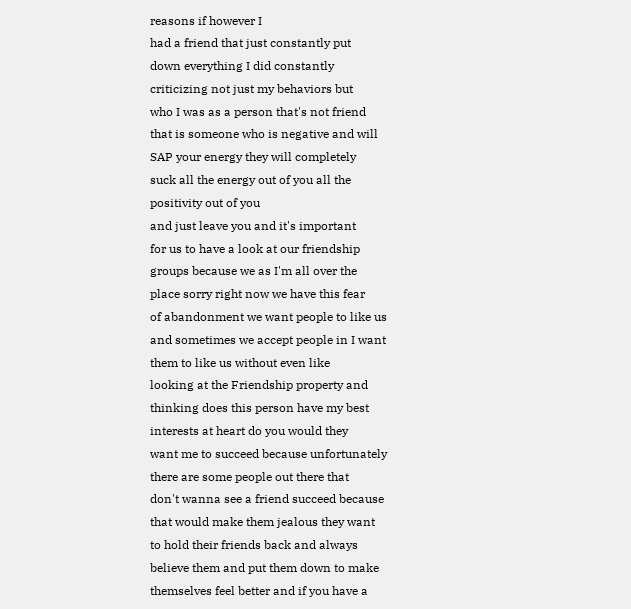reasons if however I
had a friend that just constantly put
down everything I did constantly
criticizing not just my behaviors but
who I was as a person that's not friend
that is someone who is negative and will
SAP your energy they will completely
suck all the energy out of you all the
positivity out of you
and just leave you and it's important
for us to have a look at our friendship
groups because we as I'm all over the
place sorry right now we have this fear
of abandonment we want people to like us
and sometimes we accept people in I want
them to like us without even like
looking at the Friendship property and
thinking does this person have my best
interests at heart do you would they
want me to succeed because unfortunately
there are some people out there that
don't wanna see a friend succeed because
that would make them jealous they want
to hold their friends back and always
believe them and put them down to make
themselves feel better and if you have a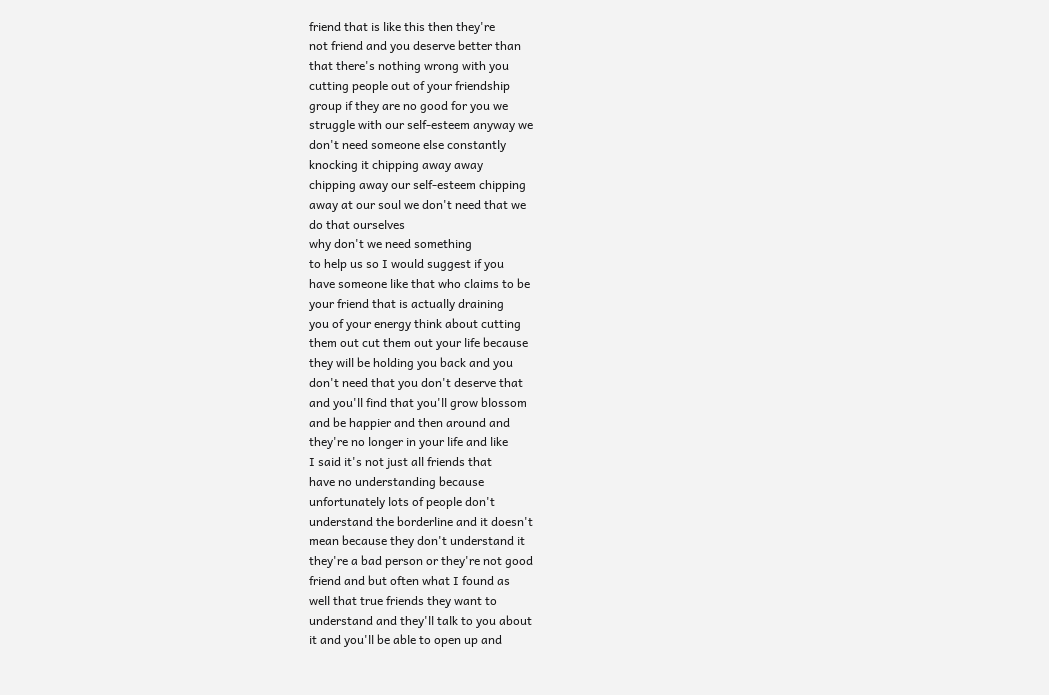friend that is like this then they're
not friend and you deserve better than
that there's nothing wrong with you
cutting people out of your friendship
group if they are no good for you we
struggle with our self-esteem anyway we
don't need someone else constantly
knocking it chipping away away
chipping away our self-esteem chipping
away at our soul we don't need that we
do that ourselves
why don't we need something
to help us so I would suggest if you
have someone like that who claims to be
your friend that is actually draining
you of your energy think about cutting
them out cut them out your life because
they will be holding you back and you
don't need that you don't deserve that
and you'll find that you'll grow blossom
and be happier and then around and
they're no longer in your life and like
I said it's not just all friends that
have no understanding because
unfortunately lots of people don't
understand the borderline and it doesn't
mean because they don't understand it
they're a bad person or they're not good
friend and but often what I found as
well that true friends they want to
understand and they'll talk to you about
it and you'll be able to open up and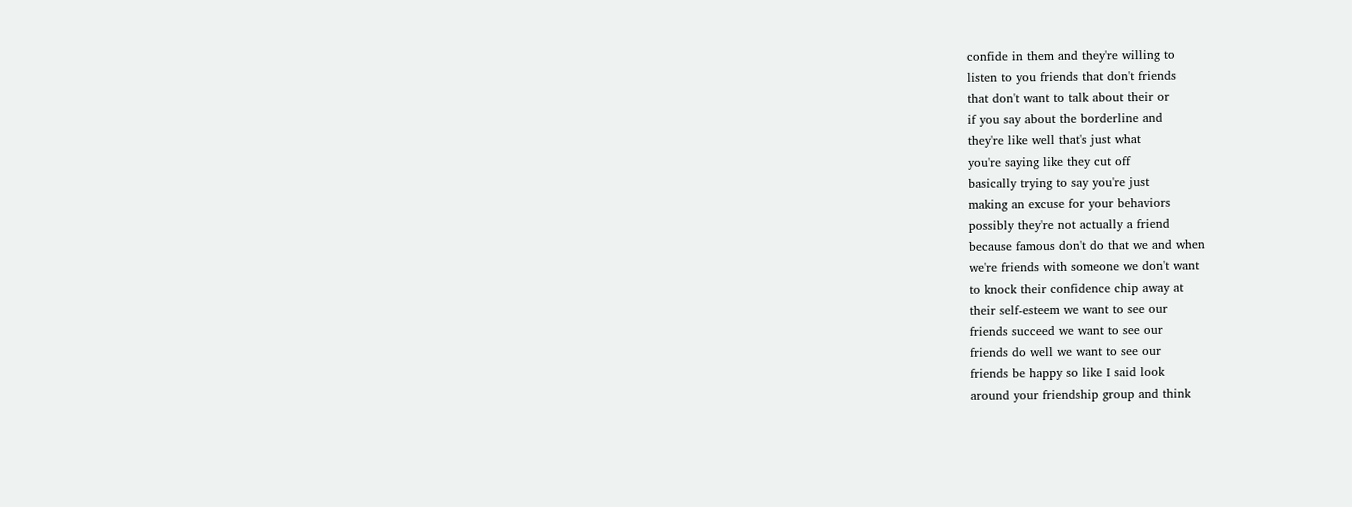confide in them and they're willing to
listen to you friends that don't friends
that don't want to talk about their or
if you say about the borderline and
they're like well that's just what
you're saying like they cut off
basically trying to say you're just
making an excuse for your behaviors
possibly they're not actually a friend
because famous don't do that we and when
we're friends with someone we don't want
to knock their confidence chip away at
their self-esteem we want to see our
friends succeed we want to see our
friends do well we want to see our
friends be happy so like I said look
around your friendship group and think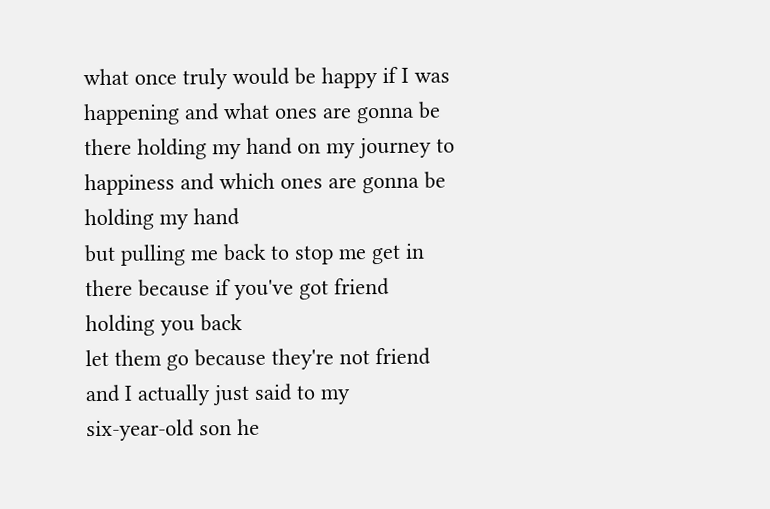what once truly would be happy if I was
happening and what ones are gonna be
there holding my hand on my journey to
happiness and which ones are gonna be
holding my hand
but pulling me back to stop me get in
there because if you've got friend
holding you back
let them go because they're not friend
and I actually just said to my
six-year-old son he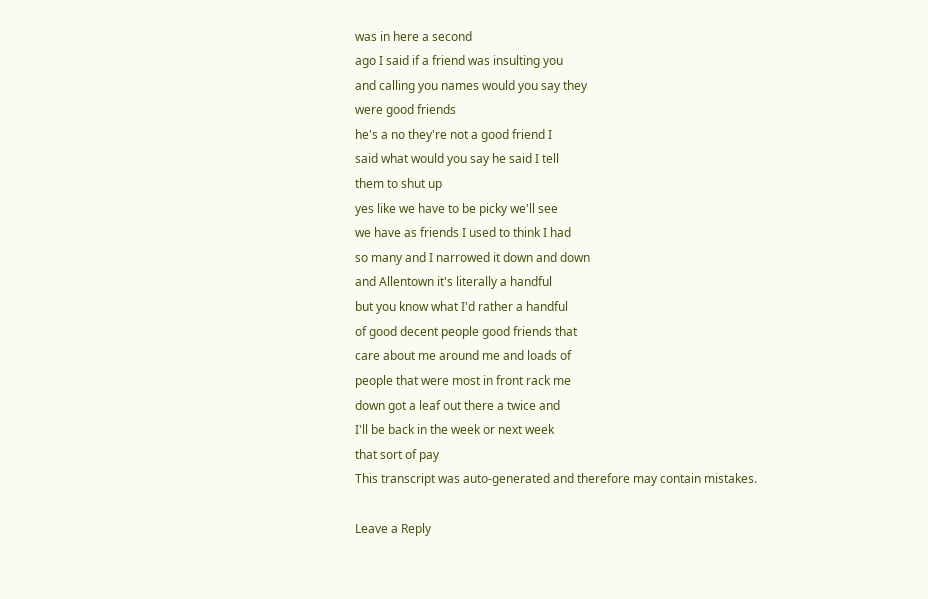was in here a second
ago I said if a friend was insulting you
and calling you names would you say they
were good friends
he's a no they're not a good friend I
said what would you say he said I tell
them to shut up
yes like we have to be picky we'll see
we have as friends I used to think I had
so many and I narrowed it down and down
and Allentown it's literally a handful
but you know what I'd rather a handful
of good decent people good friends that
care about me around me and loads of
people that were most in front rack me
down got a leaf out there a twice and
I'll be back in the week or next week
that sort of pay
This transcript was auto-generated and therefore may contain mistakes.

Leave a Reply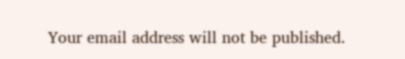Your email address will not be published.